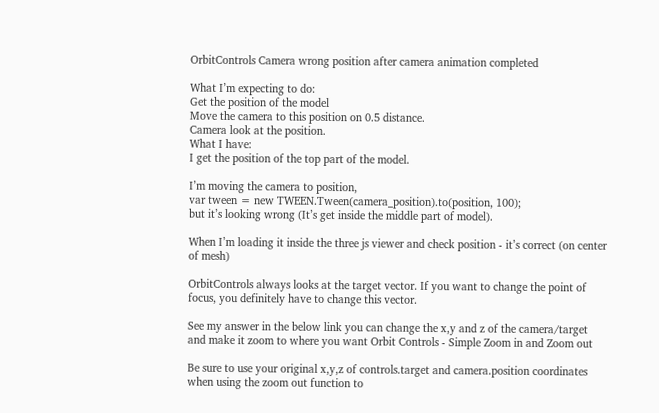OrbitControls Camera wrong position after camera animation completed

What I’m expecting to do:
Get the position of the model
Move the camera to this position on 0.5 distance.
Camera look at the position.
What I have:
I get the position of the top part of the model.

I’m moving the camera to position,
var tween = new TWEEN.Tween(camera_position).to(position, 100);
but it’s looking wrong (It’s get inside the middle part of model).

When I’m loading it inside the three js viewer and check position - it’s correct (on center of mesh)

OrbitControls always looks at the target vector. If you want to change the point of focus, you definitely have to change this vector.

See my answer in the below link you can change the x,y and z of the camera/target and make it zoom to where you want Orbit Controls - Simple Zoom in and Zoom out

Be sure to use your original x,y,z of controls.target and camera.position coordinates when using the zoom out function to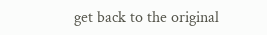get back to the original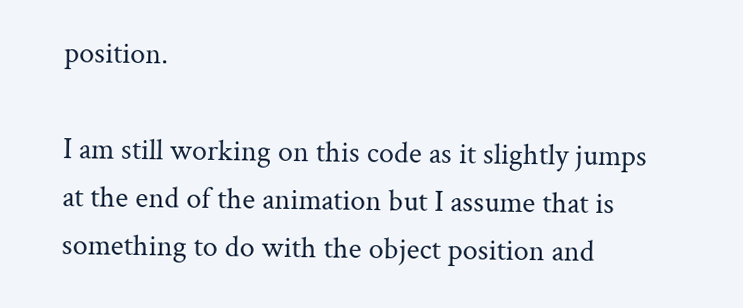position.

I am still working on this code as it slightly jumps at the end of the animation but I assume that is something to do with the object position and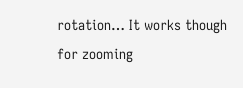rotation… It works though for zooming